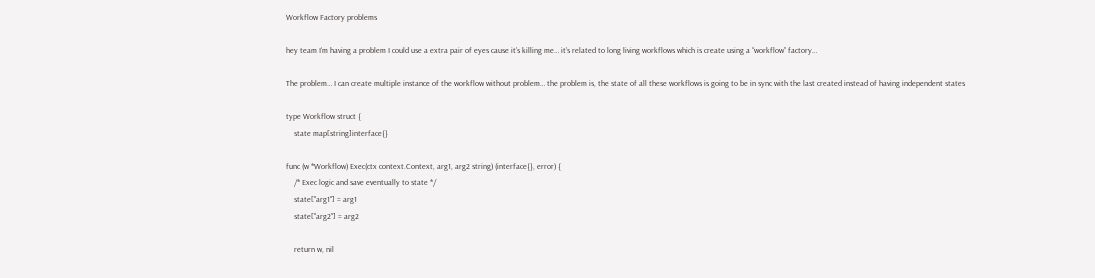Workflow Factory problems

hey team I’m having a problem I could use a extra pair of eyes cause it’s killing me… it’s related to long living workflows which is create using a “workflow” factory…

The problem… I can create multiple instance of the workflow without problem… the problem is, the state of all these workflows is going to be in sync with the last created instead of having independent states

type Workflow struct {
    state map[string]interface{}

func (w *Workflow) Exec(ctx context.Context, arg1, arg2 string) (interface{}, error) {
    /* Exec logic and save eventually to state */
    state["arg1"] = arg1
    state["arg2"] = arg2

    return w, nil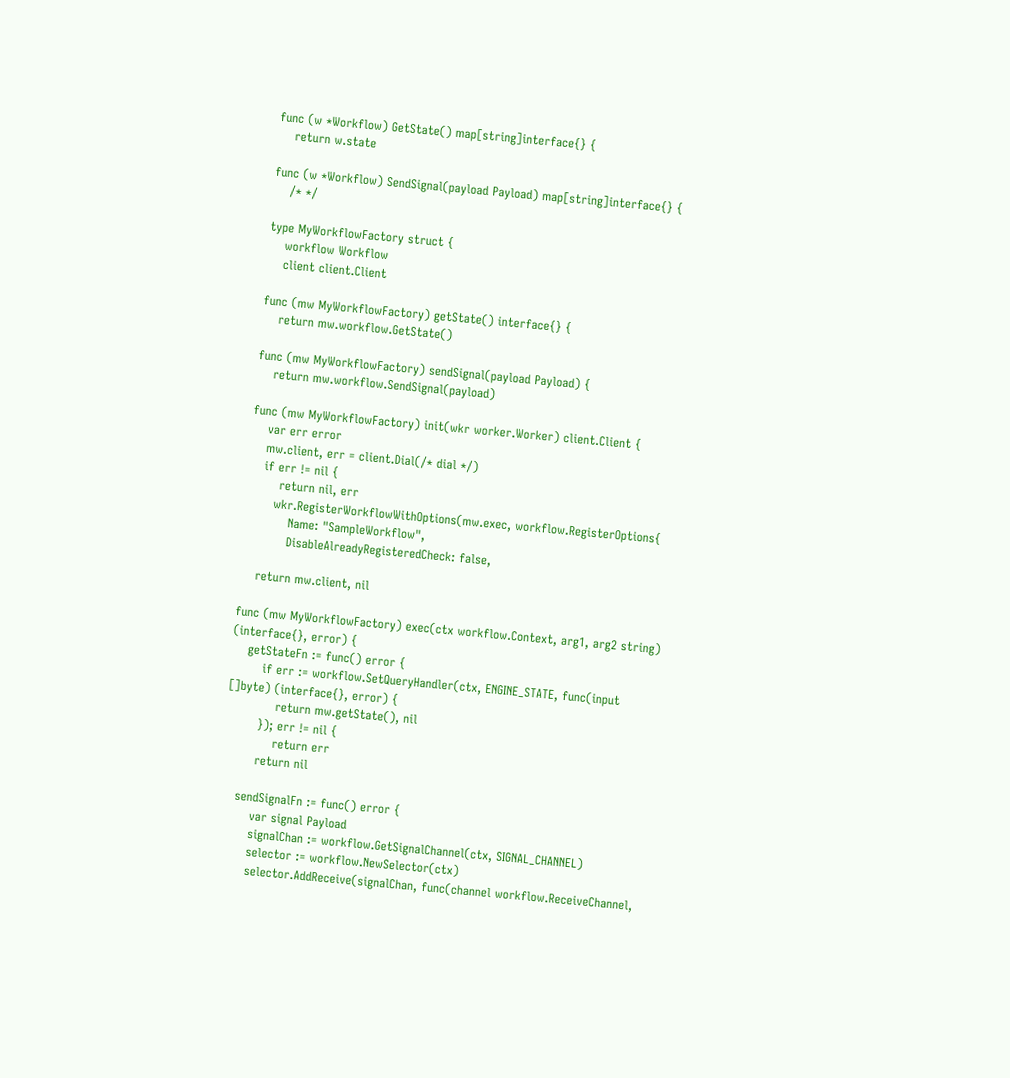func (w *Workflow) GetState() map[string]interface{} {
    return w.state

func (w *Workflow) SendSignal(payload Payload) map[string]interface{} {
    /* */

type MyWorkflowFactory struct {
    workflow Workflow
    client client.Client

func (mw MyWorkflowFactory) getState() interface{} {
    return mw.workflow.GetState()

func (mw MyWorkflowFactory) sendSignal(payload Payload) {
    return mw.workflow.SendSignal(payload)

func (mw MyWorkflowFactory) init(wkr worker.Worker) client.Client {
    var err error
    mw.client, err = client.Dial(/* dial */)
    if err != nil {
        return nil, err
       wkr.RegisterWorkflowWithOptions(mw.exec, workflow.RegisterOptions{
           Name: "SampleWorkflow",
           DisableAlreadyRegisteredCheck: false,

    return mw.client, nil

func (mw MyWorkflowFactory) exec(ctx workflow.Context, arg1, arg2 string) (interface{}, error) {
    getStateFn := func() error {
        if err := workflow.SetQueryHandler(ctx, ENGINE_STATE, func(input []byte) (interface{}, error) {
            return mw.getState(), nil
        }); err != nil {
            return err
        return nil

    sendSignalFn := func() error {
        var signal Payload
        signalChan := workflow.GetSignalChannel(ctx, SIGNAL_CHANNEL)
        selector := workflow.NewSelector(ctx)
        selector.AddReceive(signalChan, func(channel workflow.ReceiveChannel,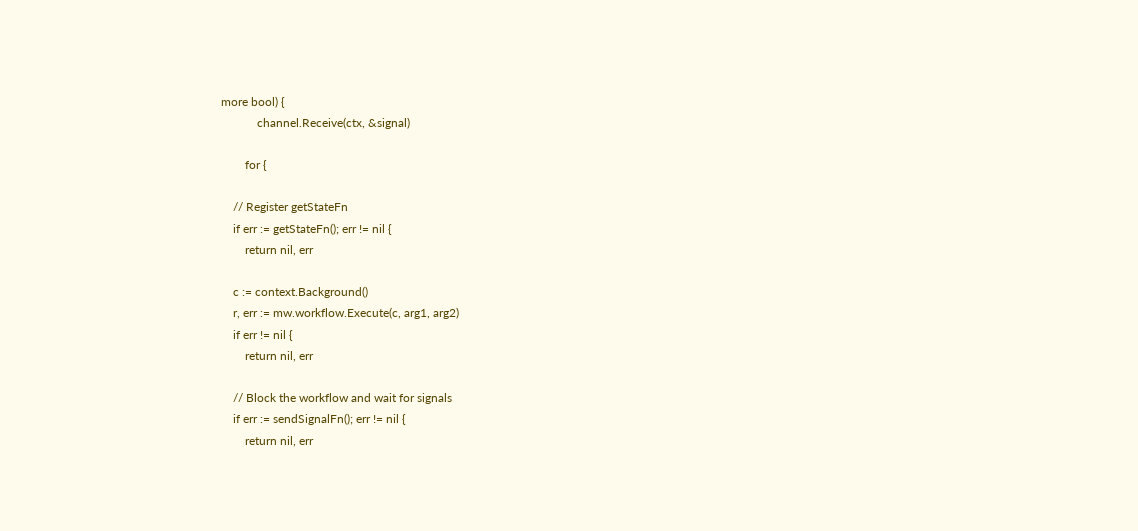more bool) {
            channel.Receive(ctx, &signal)

        for {

    // Register getStateFn
    if err := getStateFn(); err != nil {
        return nil, err

    c := context.Background()
    r, err := mw.workflow.Execute(c, arg1, arg2)
    if err != nil {
        return nil, err

    // Block the workflow and wait for signals
    if err := sendSignalFn(); err != nil {
        return nil, err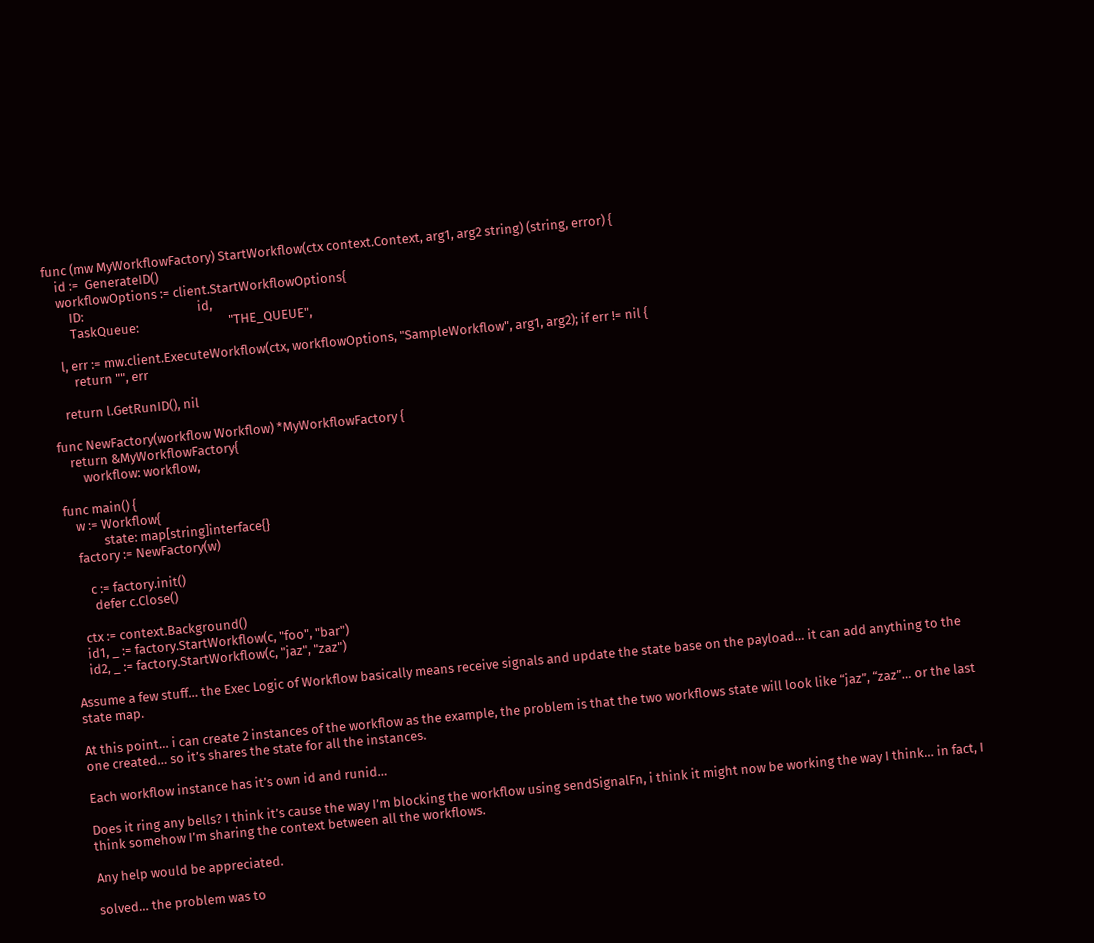func (mw MyWorkflowFactory) StartWorkflow(ctx context.Context, arg1, arg2 string) (string, error) {
    id :=  GenerateID()
    workflowOptions := client.StartWorkflowOptions{
        ID:                                      id,
        TaskQueue:                              "THE_QUEUE",

    l, err := mw.client.ExecuteWorkflow(ctx, workflowOptions, "SampleWorkflow", arg1, arg2); if err != nil {
        return "", err

    return l.GetRunID(), nil

func NewFactory(workflow Workflow) *MyWorkflowFactory {
    return &MyWorkflowFactory{
        workflow: workflow,

func main() {
    w := Workflow{
             state: map[string]interface{}
    factory := NewFactory(w)

       c := factory.init()
        defer c.Close()

    ctx := context.Background()
    id1, _ := factory.StartWorkflow(c, "foo", "bar")
    id2, _ := factory.StartWorkflow(c, "jaz", "zaz")

Assume a few stuff… the Exec Logic of Workflow basically means receive signals and update the state base on the payload… it can add anything to the state map.

At this point… i can create 2 instances of the workflow as the example, the problem is that the two workflows state will look like “jaz”, “zaz”… or the last one created… so it’s shares the state for all the instances.

Each workflow instance has it’s own id and runid…

Does it ring any bells? I think it’s cause the way I’m blocking the workflow using sendSignalFn, i think it might now be working the way I think… in fact, I think somehow I’m sharing the context between all the workflows.

Any help would be appreciated.

solved… the problem was to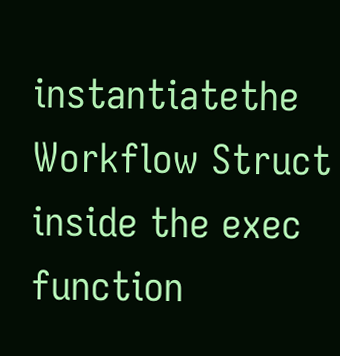instantiatethe Workflow Struct inside the exec function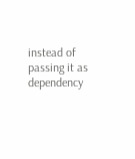instead of passing it as dependency